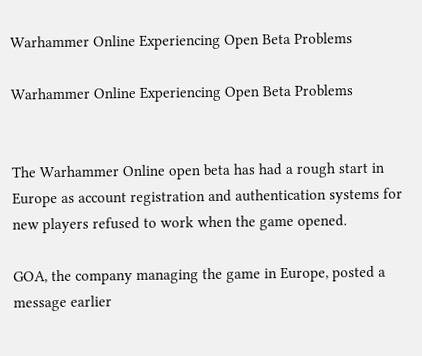Warhammer Online Experiencing Open Beta Problems

Warhammer Online Experiencing Open Beta Problems


The Warhammer Online open beta has had a rough start in Europe as account registration and authentication systems for new players refused to work when the game opened.

GOA, the company managing the game in Europe, posted a message earlier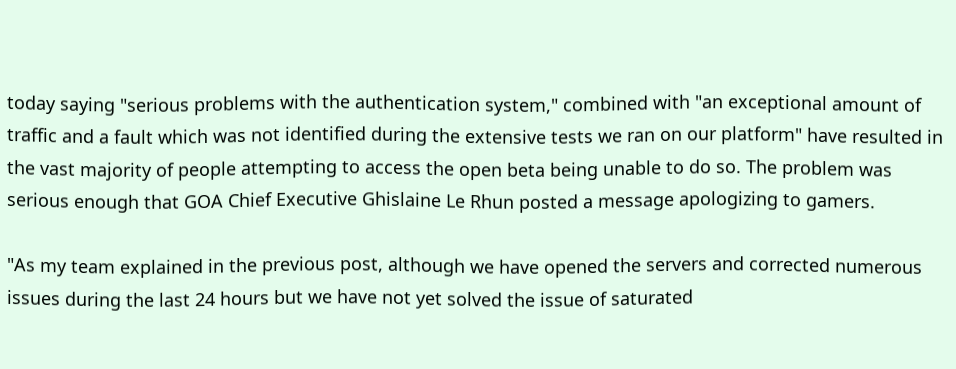today saying "serious problems with the authentication system," combined with "an exceptional amount of traffic and a fault which was not identified during the extensive tests we ran on our platform" have resulted in the vast majority of people attempting to access the open beta being unable to do so. The problem was serious enough that GOA Chief Executive Ghislaine Le Rhun posted a message apologizing to gamers.

"As my team explained in the previous post, although we have opened the servers and corrected numerous issues during the last 24 hours but we have not yet solved the issue of saturated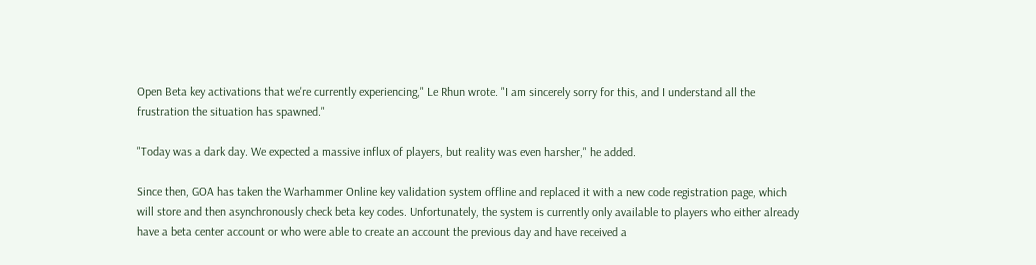Open Beta key activations that we're currently experiencing," Le Rhun wrote. "I am sincerely sorry for this, and I understand all the frustration the situation has spawned."

"Today was a dark day. We expected a massive influx of players, but reality was even harsher," he added.

Since then, GOA has taken the Warhammer Online key validation system offline and replaced it with a new code registration page, which will store and then asynchronously check beta key codes. Unfortunately, the system is currently only available to players who either already have a beta center account or who were able to create an account the previous day and have received a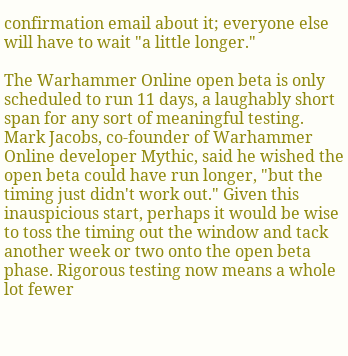confirmation email about it; everyone else will have to wait "a little longer."

The Warhammer Online open beta is only scheduled to run 11 days, a laughably short span for any sort of meaningful testing. Mark Jacobs, co-founder of Warhammer Online developer Mythic, said he wished the open beta could have run longer, "but the timing just didn't work out." Given this inauspicious start, perhaps it would be wise to toss the timing out the window and tack another week or two onto the open beta phase. Rigorous testing now means a whole lot fewer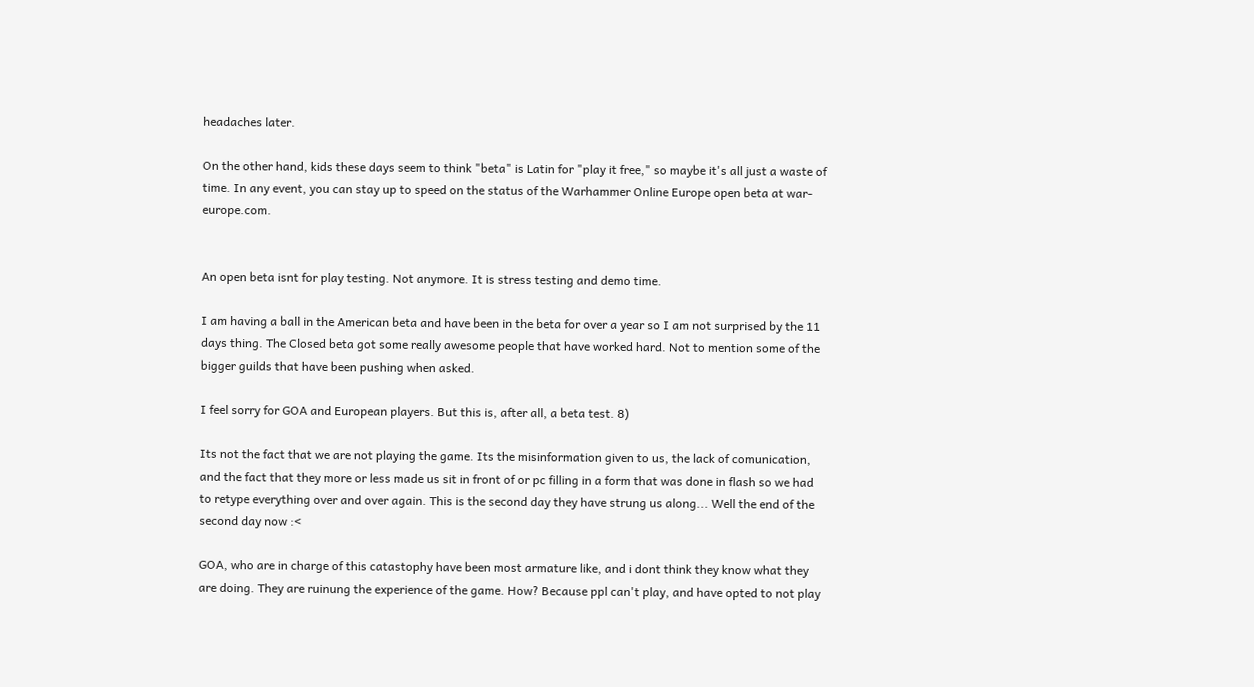headaches later.

On the other hand, kids these days seem to think "beta" is Latin for "play it free," so maybe it's all just a waste of time. In any event, you can stay up to speed on the status of the Warhammer Online Europe open beta at war-europe.com.


An open beta isnt for play testing. Not anymore. It is stress testing and demo time.

I am having a ball in the American beta and have been in the beta for over a year so I am not surprised by the 11 days thing. The Closed beta got some really awesome people that have worked hard. Not to mention some of the bigger guilds that have been pushing when asked.

I feel sorry for GOA and European players. But this is, after all, a beta test. 8)

Its not the fact that we are not playing the game. Its the misinformation given to us, the lack of comunication, and the fact that they more or less made us sit in front of or pc filling in a form that was done in flash so we had to retype everything over and over again. This is the second day they have strung us along... Well the end of the second day now :<

GOA, who are in charge of this catastophy have been most armature like, and i dont think they know what they are doing. They are ruinung the experience of the game. How? Because ppl can't play, and have opted to not play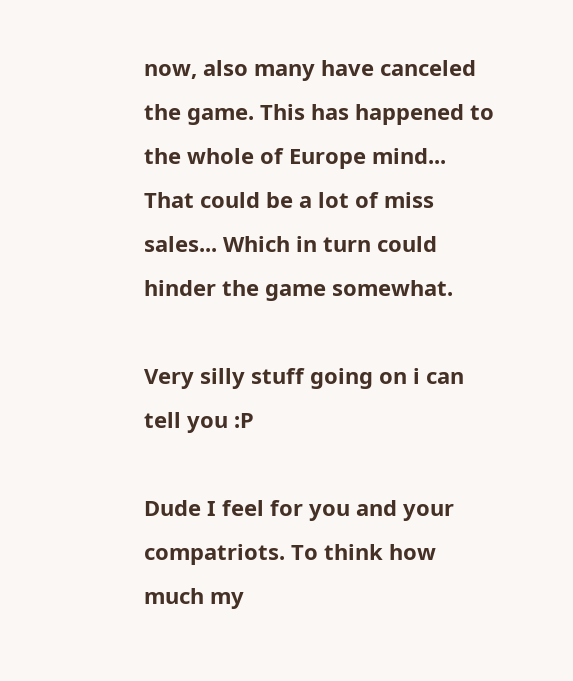now, also many have canceled the game. This has happened to the whole of Europe mind... That could be a lot of miss sales... Which in turn could hinder the game somewhat.

Very silly stuff going on i can tell you :P

Dude I feel for you and your compatriots. To think how much my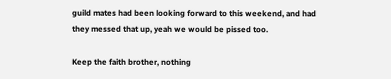guild mates had been looking forward to this weekend, and had they messed that up, yeah we would be pissed too.

Keep the faith brother, nothing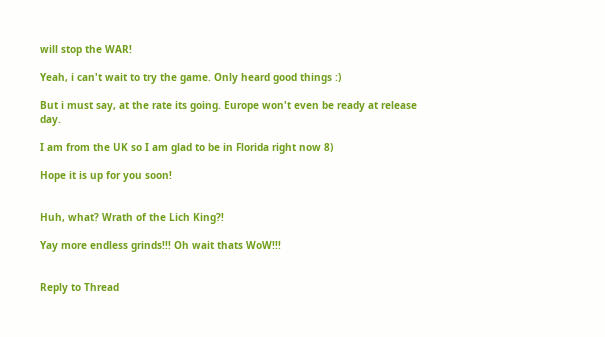will stop the WAR!

Yeah, i can't wait to try the game. Only heard good things :)

But i must say, at the rate its going. Europe won't even be ready at release day.

I am from the UK so I am glad to be in Florida right now 8)

Hope it is up for you soon!


Huh, what? Wrath of the Lich King?!

Yay more endless grinds!!! Oh wait thats WoW!!!


Reply to Thread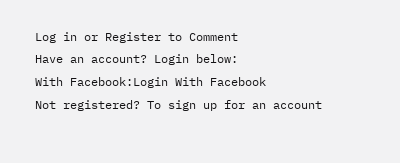Log in or Register to Comment
Have an account? Login below:
With Facebook:Login With Facebook
Not registered? To sign up for an account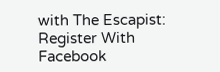with The Escapist:
Register With Facebook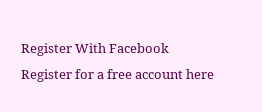Register With Facebook
Register for a free account here